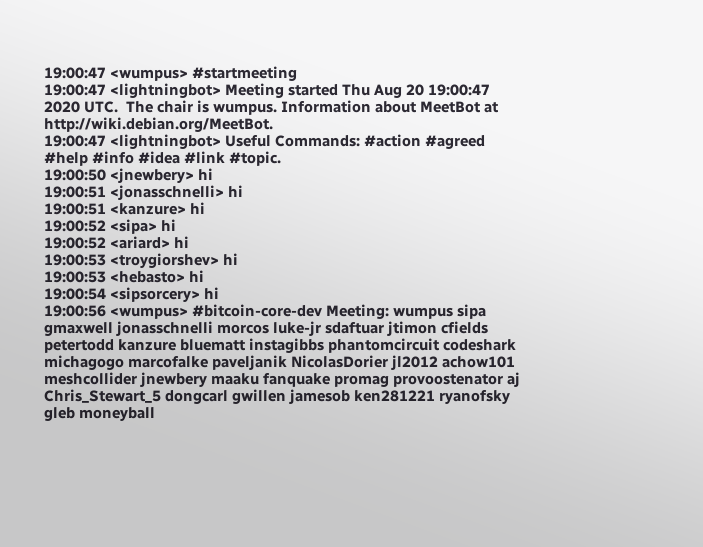19:00:47 <wumpus> #startmeeting
19:00:47 <lightningbot> Meeting started Thu Aug 20 19:00:47 2020 UTC.  The chair is wumpus. Information about MeetBot at http://wiki.debian.org/MeetBot.
19:00:47 <lightningbot> Useful Commands: #action #agreed #help #info #idea #link #topic.
19:00:50 <jnewbery> hi
19:00:51 <jonasschnelli> hi
19:00:51 <kanzure> hi
19:00:52 <sipa> hi
19:00:52 <ariard> hi
19:00:53 <troygiorshev> hi
19:00:53 <hebasto> hi
19:00:54 <sipsorcery> hi
19:00:56 <wumpus> #bitcoin-core-dev Meeting: wumpus sipa gmaxwell jonasschnelli morcos luke-jr sdaftuar jtimon cfields petertodd kanzure bluematt instagibbs phantomcircuit codeshark michagogo marcofalke paveljanik NicolasDorier jl2012 achow101 meshcollider jnewbery maaku fanquake promag provoostenator aj Chris_Stewart_5 dongcarl gwillen jamesob ken281221 ryanofsky gleb moneyball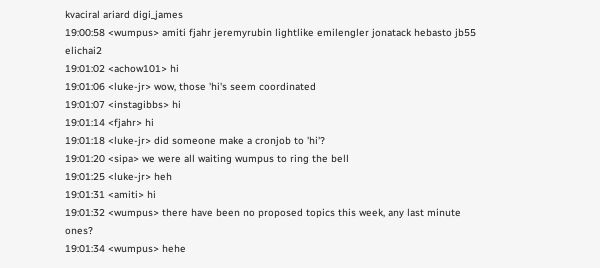kvaciral ariard digi_james
19:00:58 <wumpus> amiti fjahr jeremyrubin lightlike emilengler jonatack hebasto jb55 elichai2
19:01:02 <achow101> hi
19:01:06 <luke-jr> wow, those 'hi's seem coordinated
19:01:07 <instagibbs> hi
19:01:14 <fjahr> hi
19:01:18 <luke-jr> did someone make a cronjob to 'hi'?
19:01:20 <sipa> we were all waiting wumpus to ring the bell
19:01:25 <luke-jr> heh
19:01:31 <amiti> hi
19:01:32 <wumpus> there have been no proposed topics this week, any last minute ones?
19:01:34 <wumpus> hehe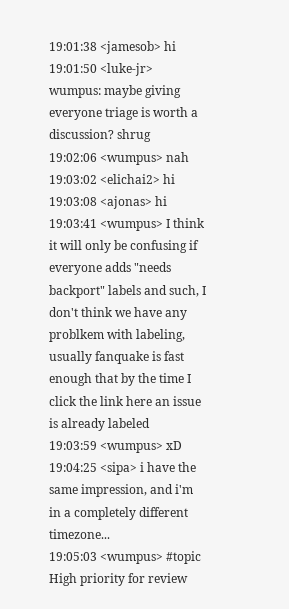19:01:38 <jamesob> hi
19:01:50 <luke-jr> wumpus: maybe giving everyone triage is worth a discussion? shrug
19:02:06 <wumpus> nah
19:03:02 <elichai2> hi
19:03:08 <ajonas> hi
19:03:41 <wumpus> I think it will only be confusing if everyone adds "needs backport" labels and such, I don't think we have any problkem with labeling, usually fanquake is fast enough that by the time I click the link here an issue is already labeled
19:03:59 <wumpus> xD
19:04:25 <sipa> i have the same impression, and i'm in a completely different timezone...
19:05:03 <wumpus> #topic High priority for review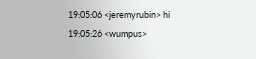19:05:06 <jeremyrubin> hi
19:05:26 <wumpus>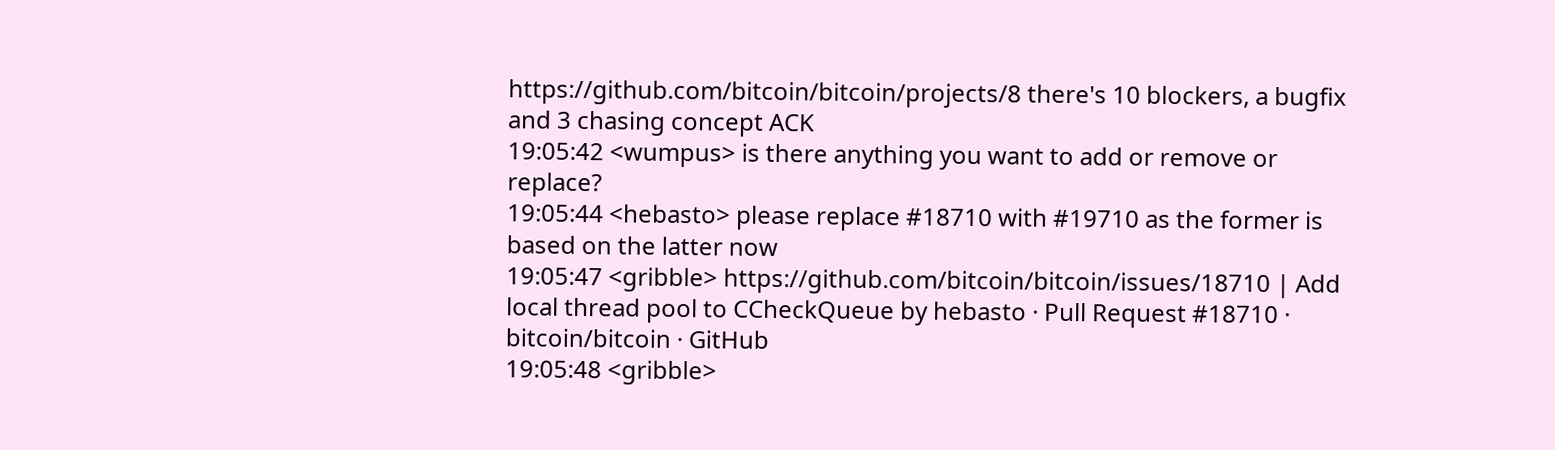https://github.com/bitcoin/bitcoin/projects/8 there's 10 blockers, a bugfix and 3 chasing concept ACK
19:05:42 <wumpus> is there anything you want to add or remove or replace?
19:05:44 <hebasto> please replace #18710 with #19710 as the former is based on the latter now
19:05:47 <gribble> https://github.com/bitcoin/bitcoin/issues/18710 | Add local thread pool to CCheckQueue by hebasto · Pull Request #18710 · bitcoin/bitcoin · GitHub
19:05:48 <gribble>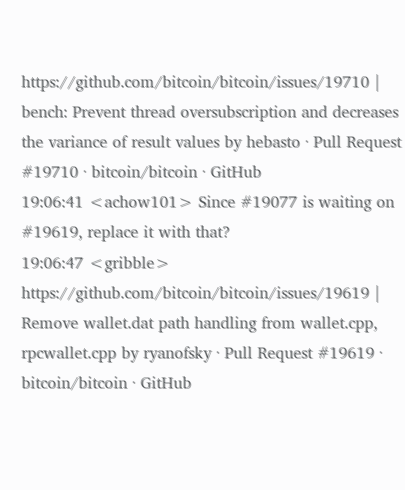https://github.com/bitcoin/bitcoin/issues/19710 | bench: Prevent thread oversubscription and decreases the variance of result values by hebasto · Pull Request #19710 · bitcoin/bitcoin · GitHub
19:06:41 <achow101> Since #19077 is waiting on #19619, replace it with that?
19:06:47 <gribble> https://github.com/bitcoin/bitcoin/issues/19619 | Remove wallet.dat path handling from wallet.cpp, rpcwallet.cpp by ryanofsky · Pull Request #19619 · bitcoin/bitcoin · GitHub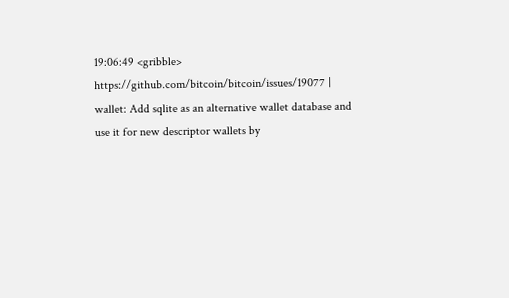19:06:49 <gribble> https://github.com/bitcoin/bitcoin/issues/19077 | wallet: Add sqlite as an alternative wallet database and use it for new descriptor wallets by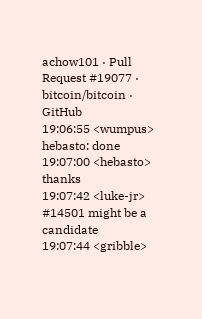achow101 · Pull Request #19077 · bitcoin/bitcoin · GitHub
19:06:55 <wumpus> hebasto: done
19:07:00 <hebasto> thanks
19:07:42 <luke-jr> #14501 might be a candidate
19:07:44 <gribble>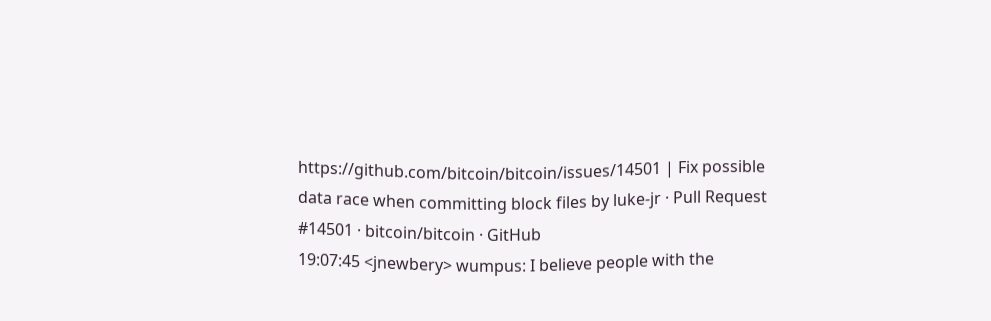https://github.com/bitcoin/bitcoin/issues/14501 | Fix possible data race when committing block files by luke-jr · Pull Request #14501 · bitcoin/bitcoin · GitHub
19:07:45 <jnewbery> wumpus: I believe people with the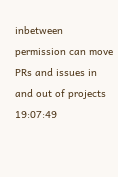inbetween permission can move PRs and issues in and out of projects
19:07:49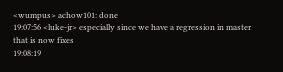<wumpus> achow101: done
19:07:56 <luke-jr> especially since we have a regression in master that is now fixes
19:08:19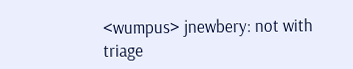<wumpus> jnewbery: not with triage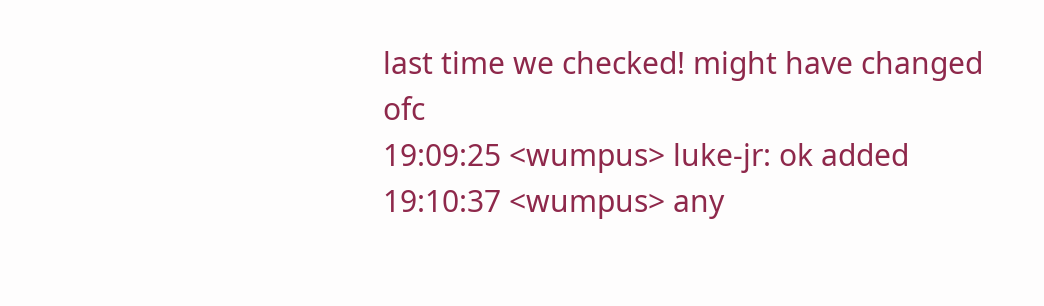last time we checked! might have changed ofc
19:09:25 <wumpus> luke-jr: ok added
19:10:37 <wumpus> any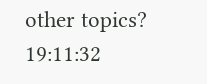other topics?
19:11:32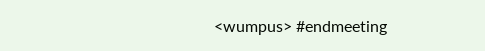<wumpus> #endmeeting